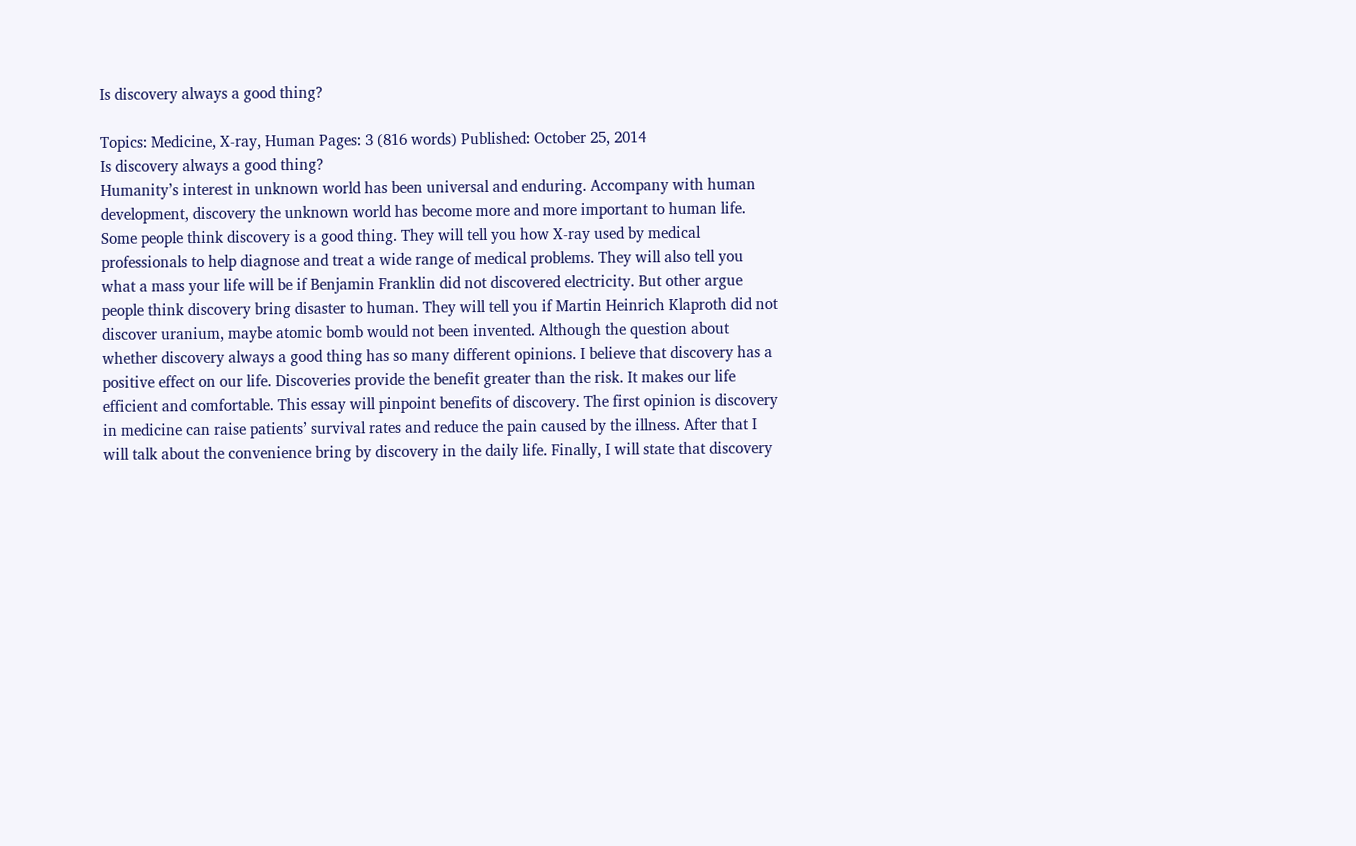Is discovery always a good thing?

Topics: Medicine, X-ray, Human Pages: 3 (816 words) Published: October 25, 2014
Is discovery always a good thing?
Humanity’s interest in unknown world has been universal and enduring. Accompany with human development, discovery the unknown world has become more and more important to human life. Some people think discovery is a good thing. They will tell you how X-ray used by medical professionals to help diagnose and treat a wide range of medical problems. They will also tell you what a mass your life will be if Benjamin Franklin did not discovered electricity. But other argue people think discovery bring disaster to human. They will tell you if Martin Heinrich Klaproth did not discover uranium, maybe atomic bomb would not been invented. Although the question about whether discovery always a good thing has so many different opinions. I believe that discovery has a positive effect on our life. Discoveries provide the benefit greater than the risk. It makes our life efficient and comfortable. This essay will pinpoint benefits of discovery. The first opinion is discovery in medicine can raise patients’ survival rates and reduce the pain caused by the illness. After that I will talk about the convenience bring by discovery in the daily life. Finally, I will state that discovery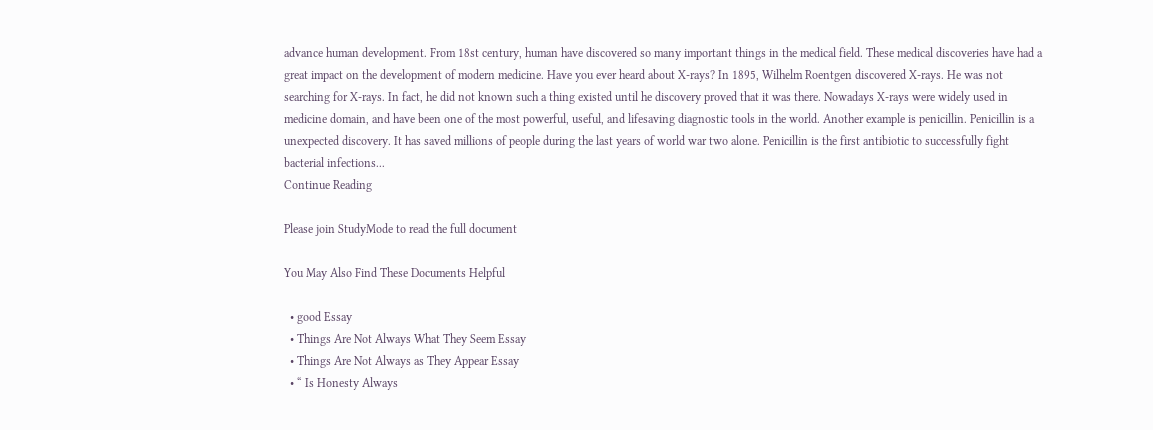advance human development. From 18st century, human have discovered so many important things in the medical field. These medical discoveries have had a great impact on the development of modern medicine. Have you ever heard about X-rays? In 1895, Wilhelm Roentgen discovered X-rays. He was not searching for X-rays. In fact, he did not known such a thing existed until he discovery proved that it was there. Nowadays X-rays were widely used in medicine domain, and have been one of the most powerful, useful, and lifesaving diagnostic tools in the world. Another example is penicillin. Penicillin is a unexpected discovery. It has saved millions of people during the last years of world war two alone. Penicillin is the first antibiotic to successfully fight bacterial infections...
Continue Reading

Please join StudyMode to read the full document

You May Also Find These Documents Helpful

  • good Essay
  • Things Are Not Always What They Seem Essay
  • Things Are Not Always as They Appear Essay
  • “ Is Honesty Always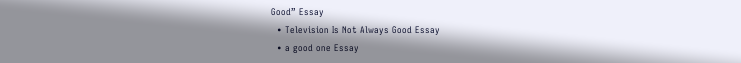Good” Essay
  • Television Is Not Always Good Essay
  • a good one Essay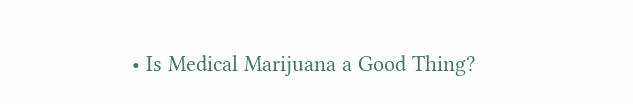• Is Medical Marijuana a Good Thing?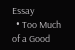Essay
  • Too Much of a Good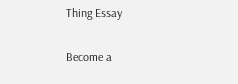Thing Essay

Become a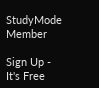StudyMode Member

Sign Up - It's Free